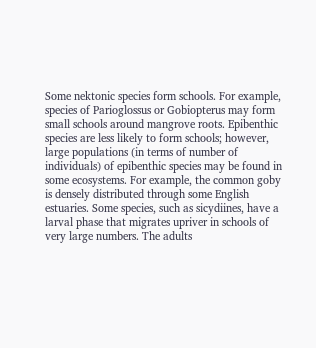Some nektonic species form schools. For example, species of Parioglossus or Gobiopterus may form small schools around mangrove roots. Epibenthic species are less likely to form schools; however, large populations (in terms of number of individuals) of epibenthic species may be found in some ecosystems. For example, the common goby is densely distributed through some English estuaries. Some species, such as sicydiines, have a larval phase that migrates upriver in schools of very large numbers. The adults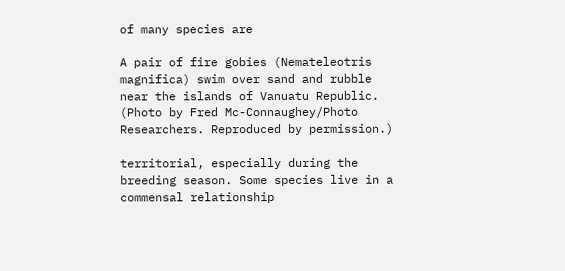of many species are

A pair of fire gobies (Nemateleotris magnifica) swim over sand and rubble near the islands of Vanuatu Republic. (Photo by Fred Mc-Connaughey/Photo Researchers. Reproduced by permission.)

territorial, especially during the breeding season. Some species live in a commensal relationship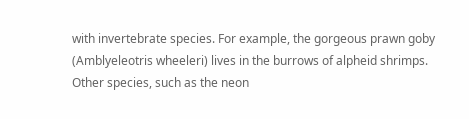with invertebrate species. For example, the gorgeous prawn goby (Amblyeleotris wheeleri) lives in the burrows of alpheid shrimps. Other species, such as the neon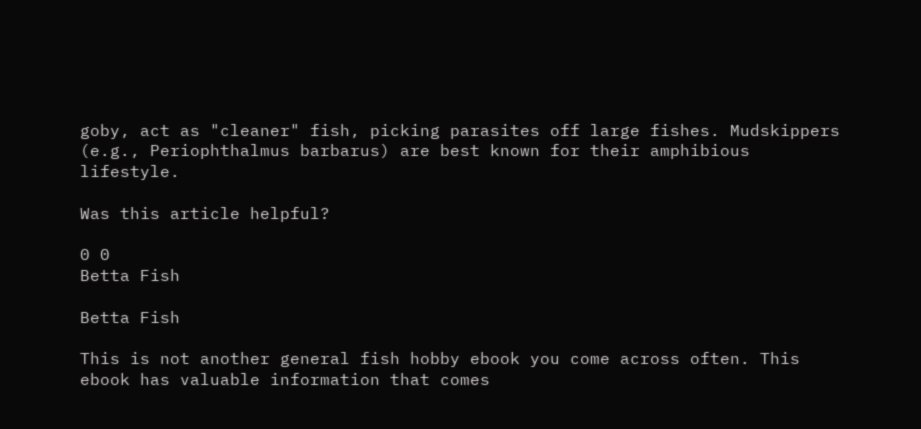goby, act as "cleaner" fish, picking parasites off large fishes. Mudskippers (e.g., Periophthalmus barbarus) are best known for their amphibious lifestyle.

Was this article helpful?

0 0
Betta Fish

Betta Fish

This is not another general fish hobby ebook you come across often. This ebook has valuable information that comes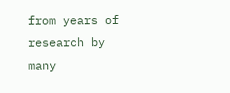from years of research by many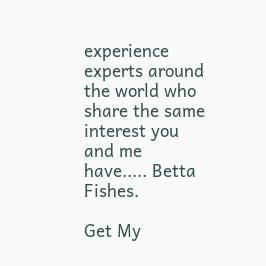experience experts around the world who share the same interest you and me have..... Betta Fishes.

Get My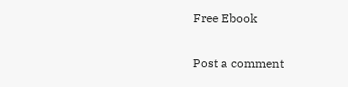Free Ebook

Post a comment